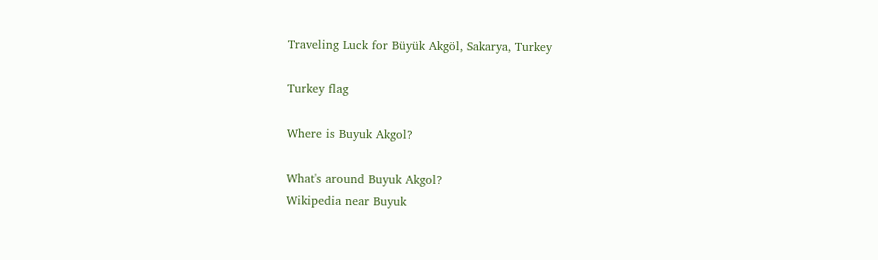Traveling Luck for Büyük Akgöl, Sakarya, Turkey

Turkey flag

Where is Buyuk Akgol?

What's around Buyuk Akgol?
Wikipedia near Buyuk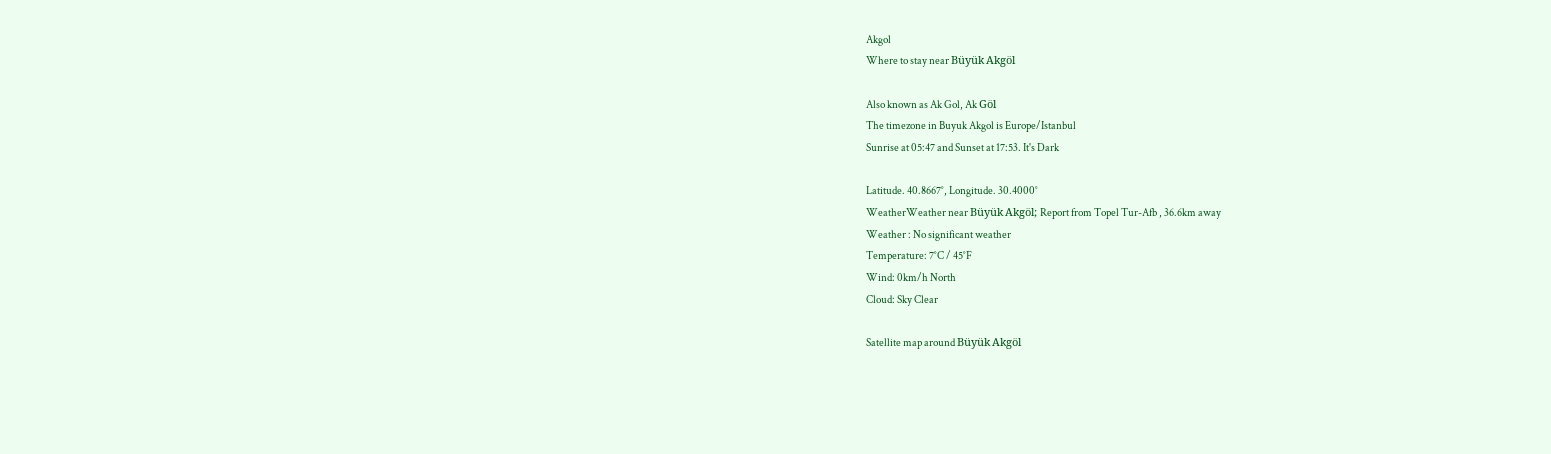Akgol
Where to stay near Büyük Akgöl

Also known as Ak Gol, Ak Göl
The timezone in Buyuk Akgol is Europe/Istanbul
Sunrise at 05:47 and Sunset at 17:53. It's Dark

Latitude. 40.8667°, Longitude. 30.4000°
WeatherWeather near Büyük Akgöl; Report from Topel Tur-Afb , 36.6km away
Weather : No significant weather
Temperature: 7°C / 45°F
Wind: 0km/h North
Cloud: Sky Clear

Satellite map around Büyük Akgöl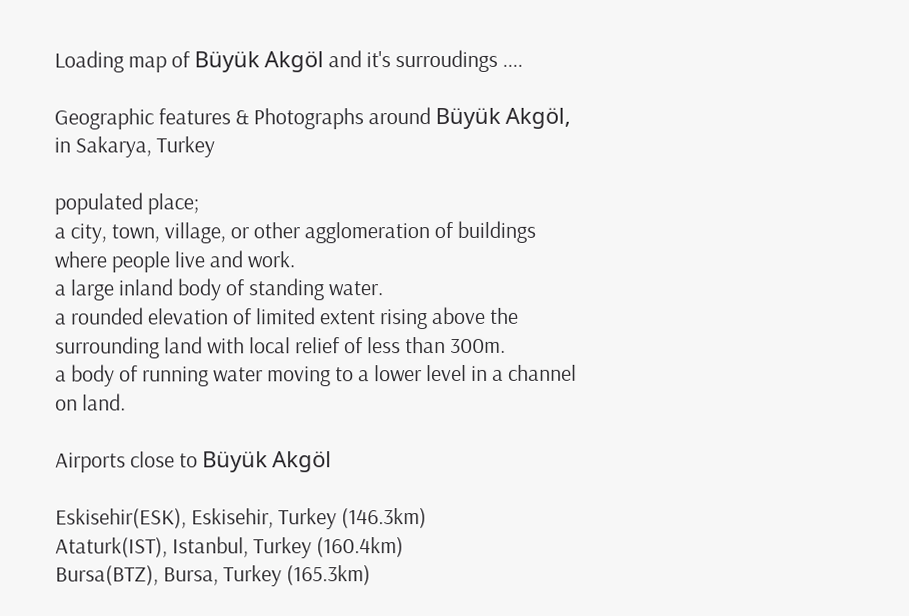Loading map of Büyük Akgöl and it's surroudings ....

Geographic features & Photographs around Büyük Akgöl, in Sakarya, Turkey

populated place;
a city, town, village, or other agglomeration of buildings where people live and work.
a large inland body of standing water.
a rounded elevation of limited extent rising above the surrounding land with local relief of less than 300m.
a body of running water moving to a lower level in a channel on land.

Airports close to Büyük Akgöl

Eskisehir(ESK), Eskisehir, Turkey (146.3km)
Ataturk(IST), Istanbul, Turkey (160.4km)
Bursa(BTZ), Bursa, Turkey (165.3km)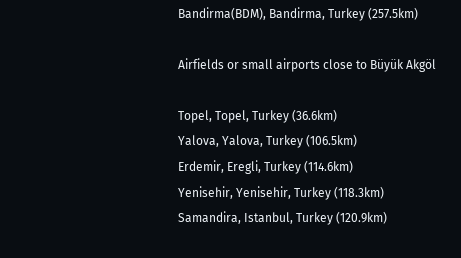Bandirma(BDM), Bandirma, Turkey (257.5km)

Airfields or small airports close to Büyük Akgöl

Topel, Topel, Turkey (36.6km)
Yalova, Yalova, Turkey (106.5km)
Erdemir, Eregli, Turkey (114.6km)
Yenisehir, Yenisehir, Turkey (118.3km)
Samandira, Istanbul, Turkey (120.9km)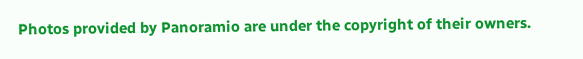Photos provided by Panoramio are under the copyright of their owners.